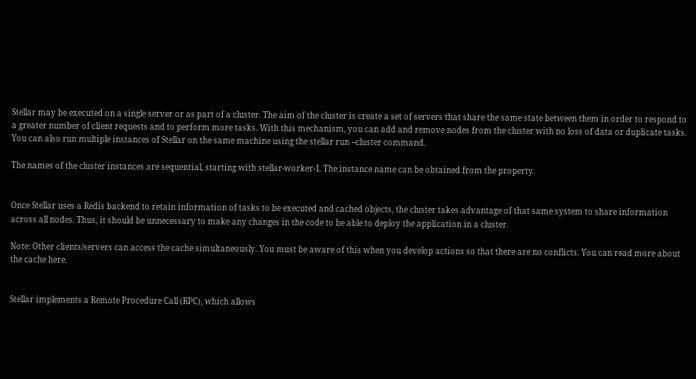Stellar may be executed on a single server or as part of a cluster. The aim of the cluster is create a set of servers that share the same state between them in order to respond to a greater number of client requests and to perform more tasks. With this mechanism, you can add and remove nodes from the cluster with no loss of data or duplicate tasks. You can also run multiple instances of Stellar on the same machine using the stellar run --cluster command.

The names of the cluster instances are sequential, starting with stellar-worker-1. The instance name can be obtained from the property.


Once Stellar uses a Redis backend to retain information of tasks to be executed and cached objects, the cluster takes advantage of that same system to share information across all nodes. Thus, it should be unnecessary to make any changes in the code to be able to deploy the application in a cluster.

Note: Other clients/servers can access the cache simultaneously. You must be aware of this when you develop actions so that there are no conflicts. You can read more about the cache here.


Stellar implements a Remote Procedure Call (RPC), which allows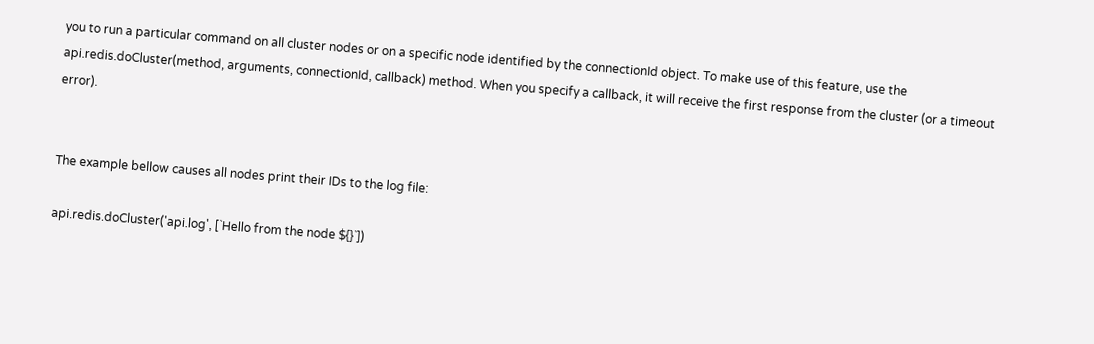you to run a particular command on all cluster nodes or on a specific node identified by the connectionId object. To make use of this feature, use the api.redis.doCluster(method, arguments, connectionId, callback) method. When you specify a callback, it will receive the first response from the cluster (or a timeout error).


The example bellow causes all nodes print their IDs to the log file:

api.redis.doCluster('api.log', [`Hello from the node ${}`])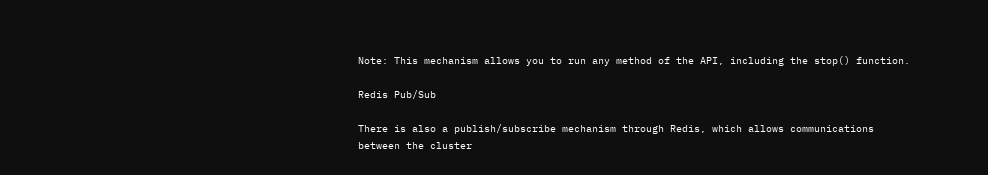Note: This mechanism allows you to run any method of the API, including the stop() function.

Redis Pub/Sub

There is also a publish/subscribe mechanism through Redis, which allows communications between the cluster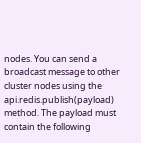nodes. You can send a broadcast message to other cluster nodes using the api.redis.publish(payload) method. The payload must contain the following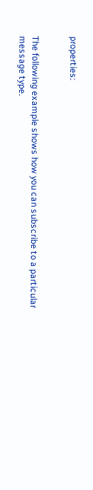properties:


The following example shows how you can subscribe to a particular message type.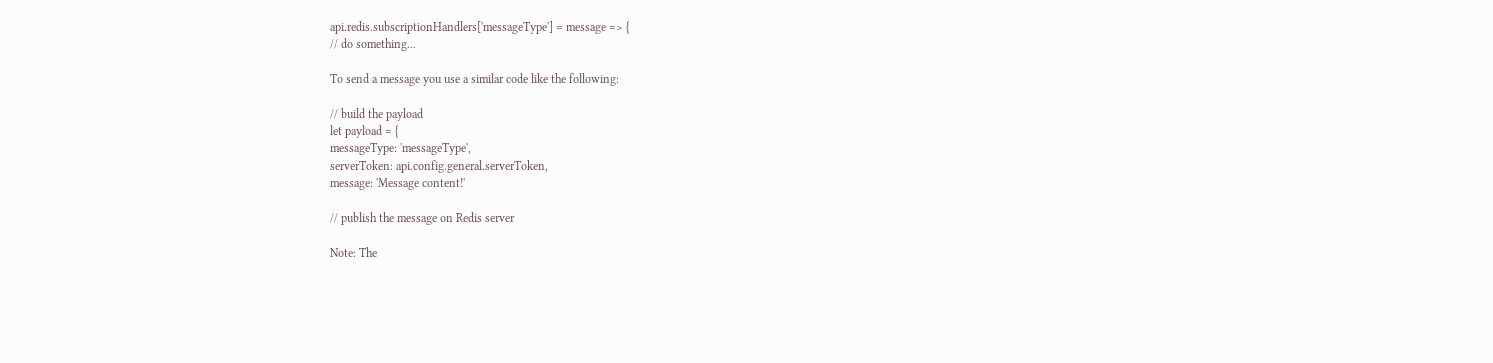api.redis.subscriptionHandlers['messageType'] = message => {
// do something...

To send a message you use a similar code like the following:

// build the payload
let payload = {
messageType: 'messageType',
serverToken: api.config.general.serverToken,
message: 'Message content!'

// publish the message on Redis server

Note: The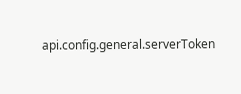api.config.general.serverToken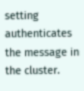setting authenticates the message in the cluster.